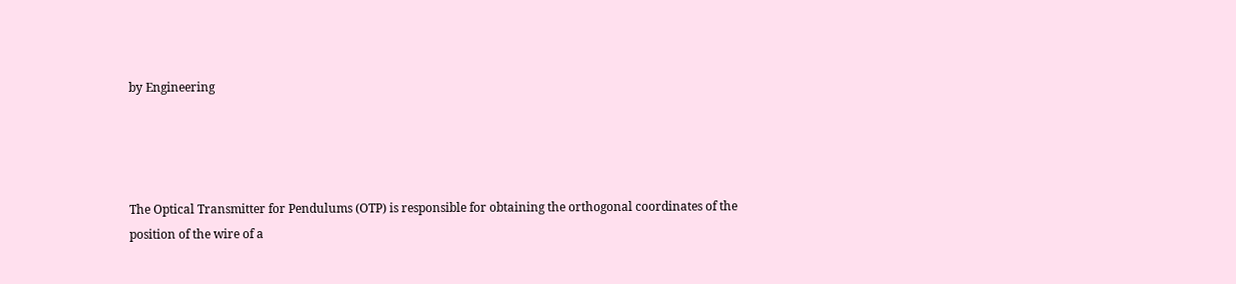by Engineering




The Optical Transmitter for Pendulums (OTP) is responsible for obtaining the orthogonal coordinates of the position of the wire of a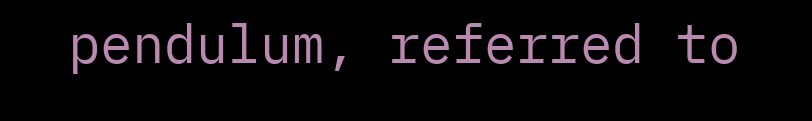pendulum, referred to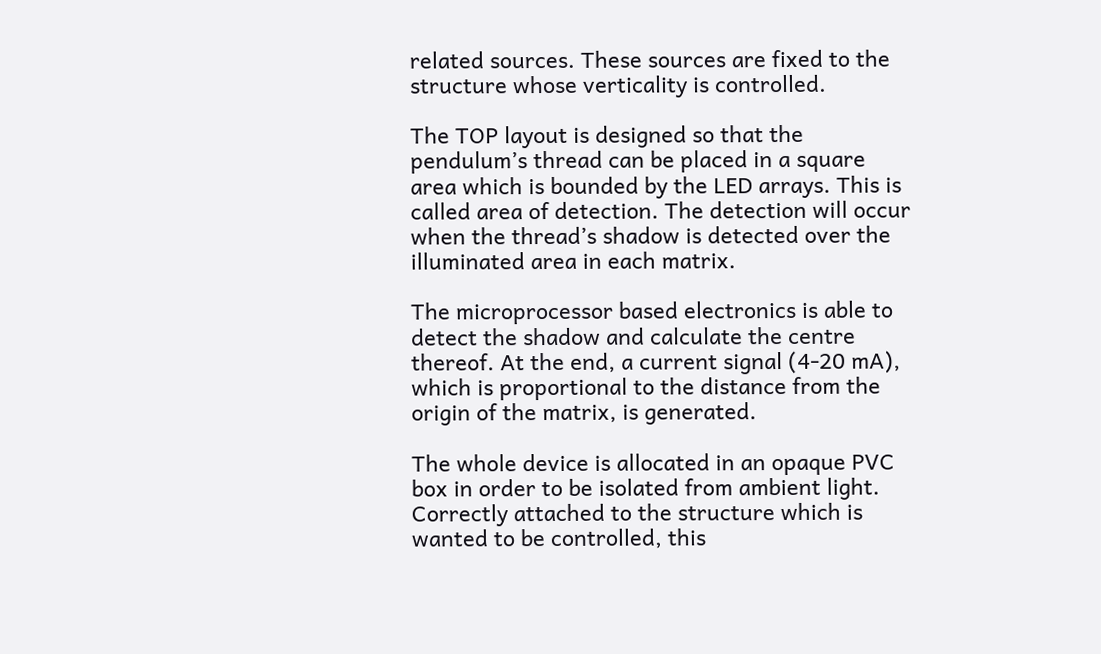related sources. These sources are fixed to the structure whose verticality is controlled.

The TOP layout is designed so that the pendulum’s thread can be placed in a square area which is bounded by the LED arrays. This is called area of detection. The detection will occur when the thread’s shadow is detected over the illuminated area in each matrix.

The microprocessor based electronics is able to detect the shadow and calculate the centre thereof. At the end, a current signal (4-20 mA), which is proportional to the distance from the origin of the matrix, is generated.

The whole device is allocated in an opaque PVC box in order to be isolated from ambient light. Correctly attached to the structure which is wanted to be controlled, this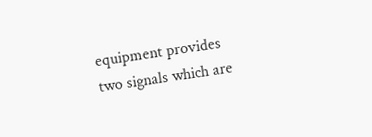equipment provides two signals which are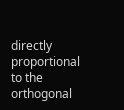directly proportional to the orthogonal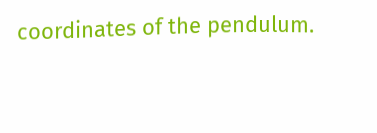coordinates of the pendulum.